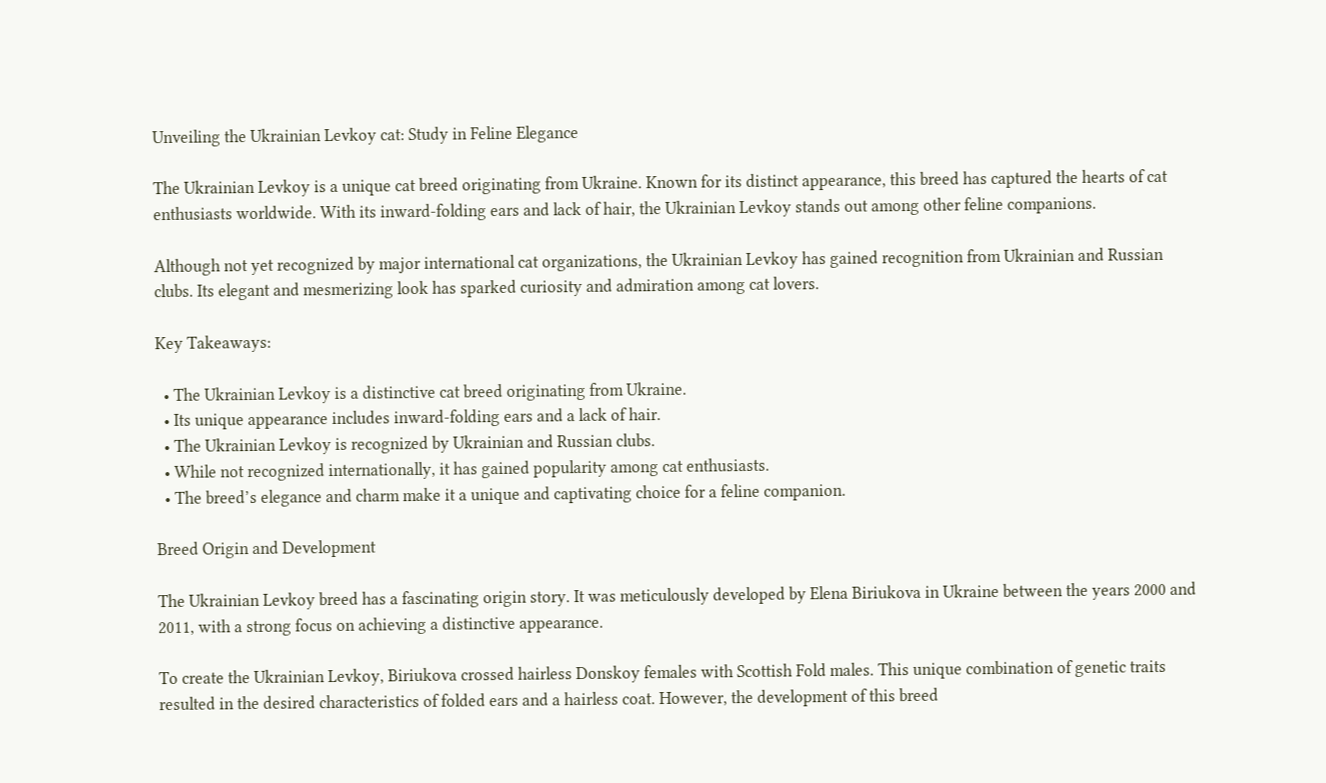Unveiling the Ukrainian Levkoy cat: Study in Feline Elegance

The Ukrainian Levkoy is a unique cat breed originating from Ukraine. Known for its distinct appearance, this breed has captured the hearts of cat enthusiasts worldwide. With its inward-folding ears and lack of hair, the Ukrainian Levkoy stands out among other feline companions.

Although not yet recognized by major international cat organizations, the Ukrainian Levkoy has gained recognition from Ukrainian and Russian clubs. Its elegant and mesmerizing look has sparked curiosity and admiration among cat lovers.

Key Takeaways:

  • The Ukrainian Levkoy is a distinctive cat breed originating from Ukraine.
  • Its unique appearance includes inward-folding ears and a lack of hair.
  • The Ukrainian Levkoy is recognized by Ukrainian and Russian clubs.
  • While not recognized internationally, it has gained popularity among cat enthusiasts.
  • The breed’s elegance and charm make it a unique and captivating choice for a feline companion.

Breed Origin and Development

The Ukrainian Levkoy breed has a fascinating origin story. It was meticulously developed by Elena Biriukova in Ukraine between the years 2000 and 2011, with a strong focus on achieving a distinctive appearance.

To create the Ukrainian Levkoy, Biriukova crossed hairless Donskoy females with Scottish Fold males. This unique combination of genetic traits resulted in the desired characteristics of folded ears and a hairless coat. However, the development of this breed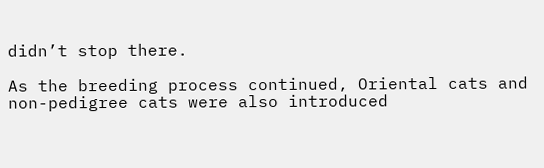didn’t stop there.

As the breeding process continued, Oriental cats and non-pedigree cats were also introduced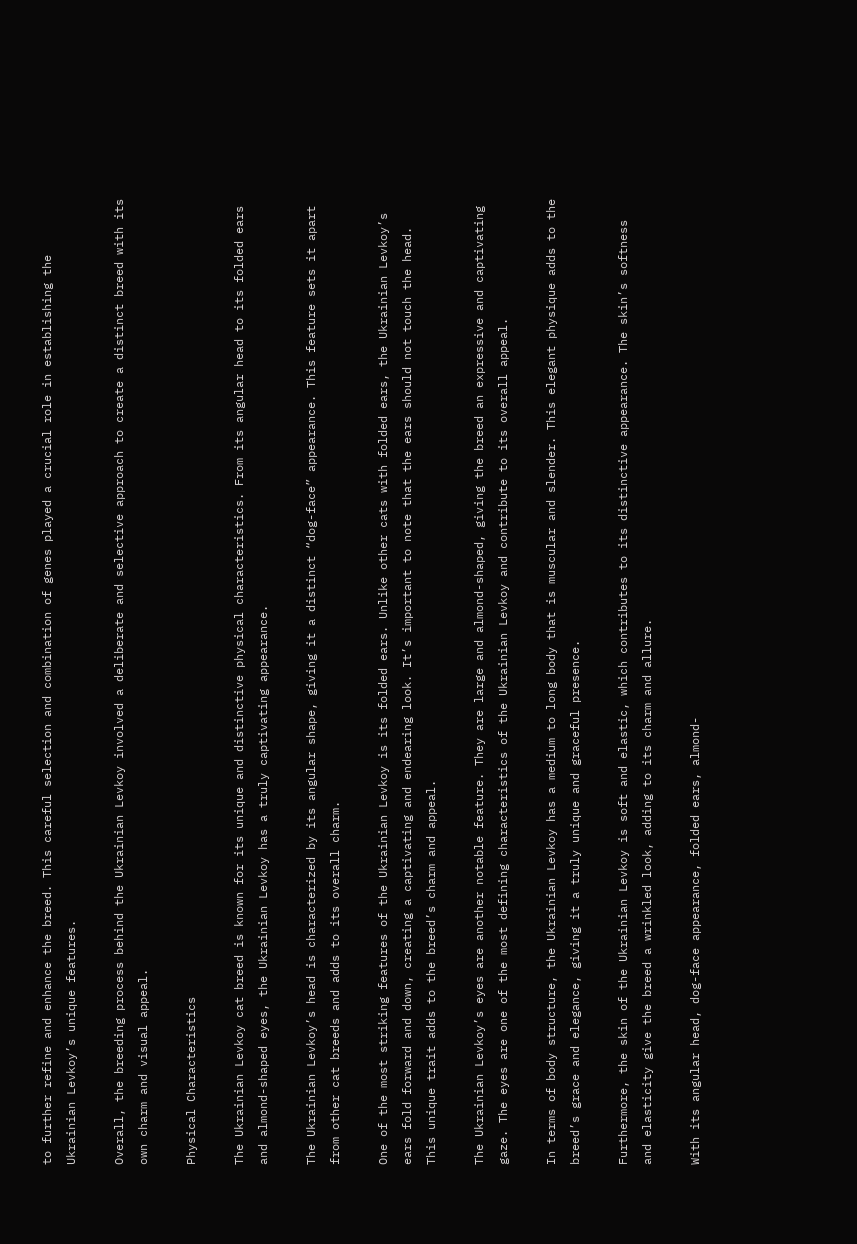to further refine and enhance the breed. This careful selection and combination of genes played a crucial role in establishing the Ukrainian Levkoy’s unique features.

Overall, the breeding process behind the Ukrainian Levkoy involved a deliberate and selective approach to create a distinct breed with its own charm and visual appeal.

Physical Characteristics

The Ukrainian Levkoy cat breed is known for its unique and distinctive physical characteristics. From its angular head to its folded ears and almond-shaped eyes, the Ukrainian Levkoy has a truly captivating appearance.

The Ukrainian Levkoy’s head is characterized by its angular shape, giving it a distinct “dog-face” appearance. This feature sets it apart from other cat breeds and adds to its overall charm.

One of the most striking features of the Ukrainian Levkoy is its folded ears. Unlike other cats with folded ears, the Ukrainian Levkoy’s ears fold forward and down, creating a captivating and endearing look. It’s important to note that the ears should not touch the head. This unique trait adds to the breed’s charm and appeal.

The Ukrainian Levkoy’s eyes are another notable feature. They are large and almond-shaped, giving the breed an expressive and captivating gaze. The eyes are one of the most defining characteristics of the Ukrainian Levkoy and contribute to its overall appeal.

In terms of body structure, the Ukrainian Levkoy has a medium to long body that is muscular and slender. This elegant physique adds to the breed’s grace and elegance, giving it a truly unique and graceful presence.

Furthermore, the skin of the Ukrainian Levkoy is soft and elastic, which contributes to its distinctive appearance. The skin’s softness and elasticity give the breed a wrinkled look, adding to its charm and allure.

With its angular head, dog-face appearance, folded ears, almond-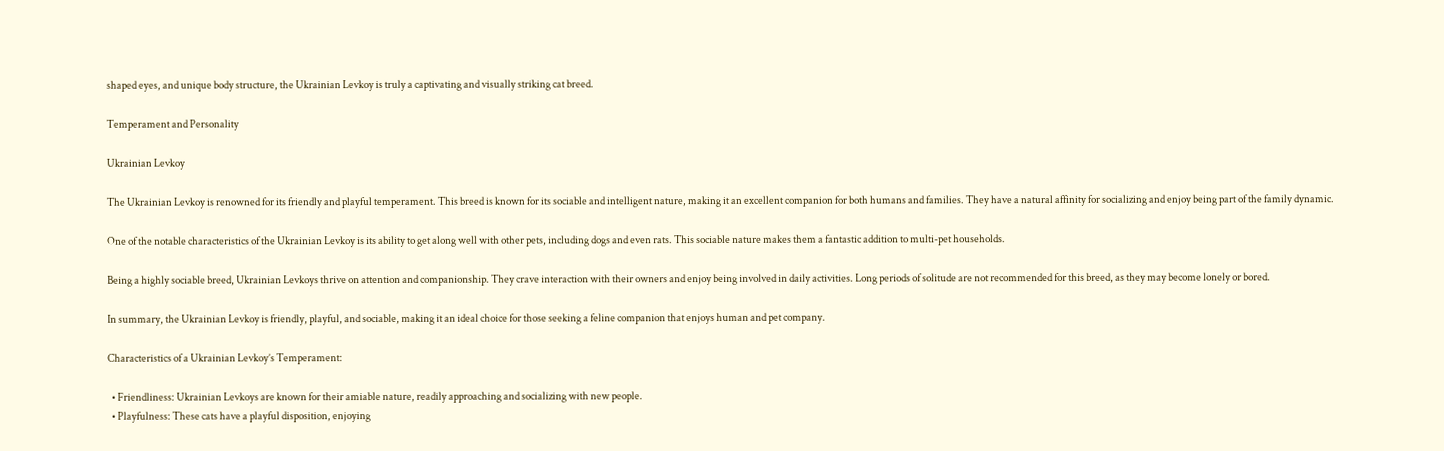shaped eyes, and unique body structure, the Ukrainian Levkoy is truly a captivating and visually striking cat breed.

Temperament and Personality

Ukrainian Levkoy

The Ukrainian Levkoy is renowned for its friendly and playful temperament. This breed is known for its sociable and intelligent nature, making it an excellent companion for both humans and families. They have a natural affinity for socializing and enjoy being part of the family dynamic.

One of the notable characteristics of the Ukrainian Levkoy is its ability to get along well with other pets, including dogs and even rats. This sociable nature makes them a fantastic addition to multi-pet households.

Being a highly sociable breed, Ukrainian Levkoys thrive on attention and companionship. They crave interaction with their owners and enjoy being involved in daily activities. Long periods of solitude are not recommended for this breed, as they may become lonely or bored.

In summary, the Ukrainian Levkoy is friendly, playful, and sociable, making it an ideal choice for those seeking a feline companion that enjoys human and pet company.

Characteristics of a Ukrainian Levkoy’s Temperament:

  • Friendliness: Ukrainian Levkoys are known for their amiable nature, readily approaching and socializing with new people.
  • Playfulness: These cats have a playful disposition, enjoying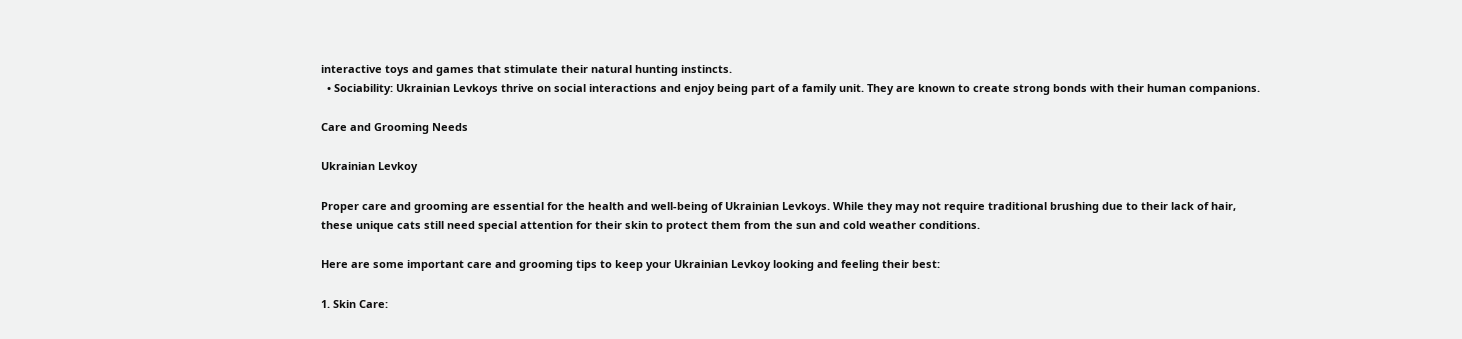interactive toys and games that stimulate their natural hunting instincts.
  • Sociability: Ukrainian Levkoys thrive on social interactions and enjoy being part of a family unit. They are known to create strong bonds with their human companions.

Care and Grooming Needs

Ukrainian Levkoy

Proper care and grooming are essential for the health and well-being of Ukrainian Levkoys. While they may not require traditional brushing due to their lack of hair, these unique cats still need special attention for their skin to protect them from the sun and cold weather conditions.

Here are some important care and grooming tips to keep your Ukrainian Levkoy looking and feeling their best:

1. Skin Care: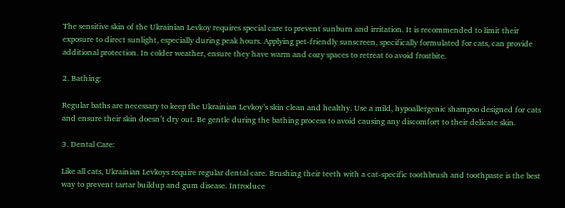The sensitive skin of the Ukrainian Levkoy requires special care to prevent sunburn and irritation. It is recommended to limit their exposure to direct sunlight, especially during peak hours. Applying pet-friendly sunscreen, specifically formulated for cats, can provide additional protection. In colder weather, ensure they have warm and cozy spaces to retreat to avoid frostbite.

2. Bathing:

Regular baths are necessary to keep the Ukrainian Levkoy’s skin clean and healthy. Use a mild, hypoallergenic shampoo designed for cats and ensure their skin doesn’t dry out. Be gentle during the bathing process to avoid causing any discomfort to their delicate skin.

3. Dental Care:

Like all cats, Ukrainian Levkoys require regular dental care. Brushing their teeth with a cat-specific toothbrush and toothpaste is the best way to prevent tartar buildup and gum disease. Introduce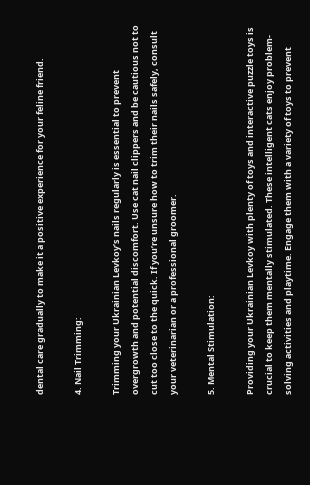dental care gradually to make it a positive experience for your feline friend.

4. Nail Trimming:

Trimming your Ukrainian Levkoy’s nails regularly is essential to prevent overgrowth and potential discomfort. Use cat nail clippers and be cautious not to cut too close to the quick. If you’re unsure how to trim their nails safely, consult your veterinarian or a professional groomer.

5. Mental Stimulation:

Providing your Ukrainian Levkoy with plenty of toys and interactive puzzle toys is crucial to keep them mentally stimulated. These intelligent cats enjoy problem-solving activities and playtime. Engage them with a variety of toys to prevent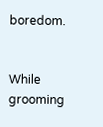boredom.


While grooming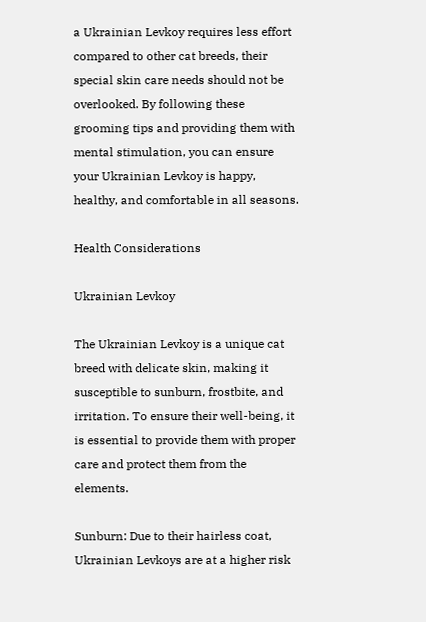a Ukrainian Levkoy requires less effort compared to other cat breeds, their special skin care needs should not be overlooked. By following these grooming tips and providing them with mental stimulation, you can ensure your Ukrainian Levkoy is happy, healthy, and comfortable in all seasons.

Health Considerations

Ukrainian Levkoy

The Ukrainian Levkoy is a unique cat breed with delicate skin, making it susceptible to sunburn, frostbite, and irritation. To ensure their well-being, it is essential to provide them with proper care and protect them from the elements.

Sunburn: Due to their hairless coat, Ukrainian Levkoys are at a higher risk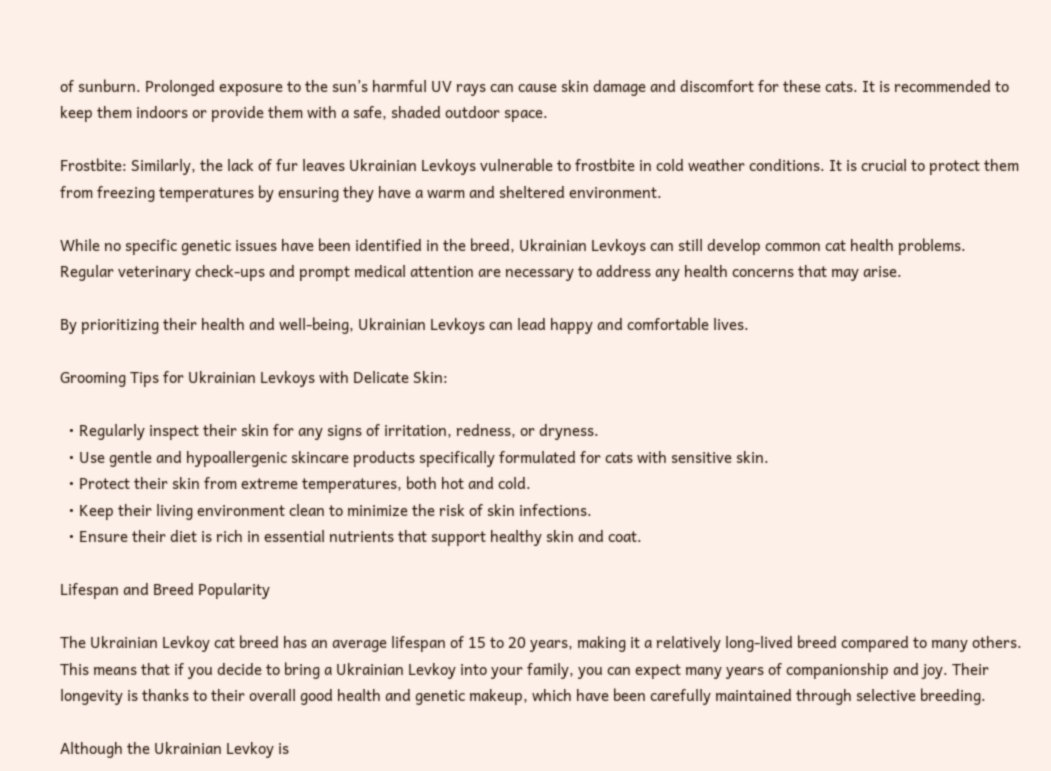of sunburn. Prolonged exposure to the sun’s harmful UV rays can cause skin damage and discomfort for these cats. It is recommended to keep them indoors or provide them with a safe, shaded outdoor space.

Frostbite: Similarly, the lack of fur leaves Ukrainian Levkoys vulnerable to frostbite in cold weather conditions. It is crucial to protect them from freezing temperatures by ensuring they have a warm and sheltered environment.

While no specific genetic issues have been identified in the breed, Ukrainian Levkoys can still develop common cat health problems. Regular veterinary check-ups and prompt medical attention are necessary to address any health concerns that may arise.

By prioritizing their health and well-being, Ukrainian Levkoys can lead happy and comfortable lives.

Grooming Tips for Ukrainian Levkoys with Delicate Skin:

  • Regularly inspect their skin for any signs of irritation, redness, or dryness.
  • Use gentle and hypoallergenic skincare products specifically formulated for cats with sensitive skin.
  • Protect their skin from extreme temperatures, both hot and cold.
  • Keep their living environment clean to minimize the risk of skin infections.
  • Ensure their diet is rich in essential nutrients that support healthy skin and coat.

Lifespan and Breed Popularity

The Ukrainian Levkoy cat breed has an average lifespan of 15 to 20 years, making it a relatively long-lived breed compared to many others. This means that if you decide to bring a Ukrainian Levkoy into your family, you can expect many years of companionship and joy. Their longevity is thanks to their overall good health and genetic makeup, which have been carefully maintained through selective breeding.

Although the Ukrainian Levkoy is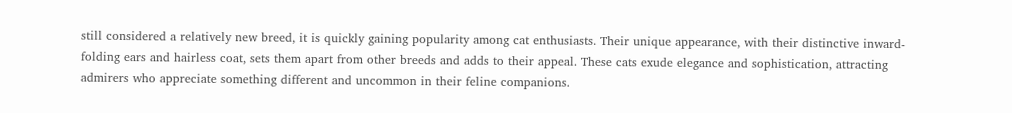still considered a relatively new breed, it is quickly gaining popularity among cat enthusiasts. Their unique appearance, with their distinctive inward-folding ears and hairless coat, sets them apart from other breeds and adds to their appeal. These cats exude elegance and sophistication, attracting admirers who appreciate something different and uncommon in their feline companions.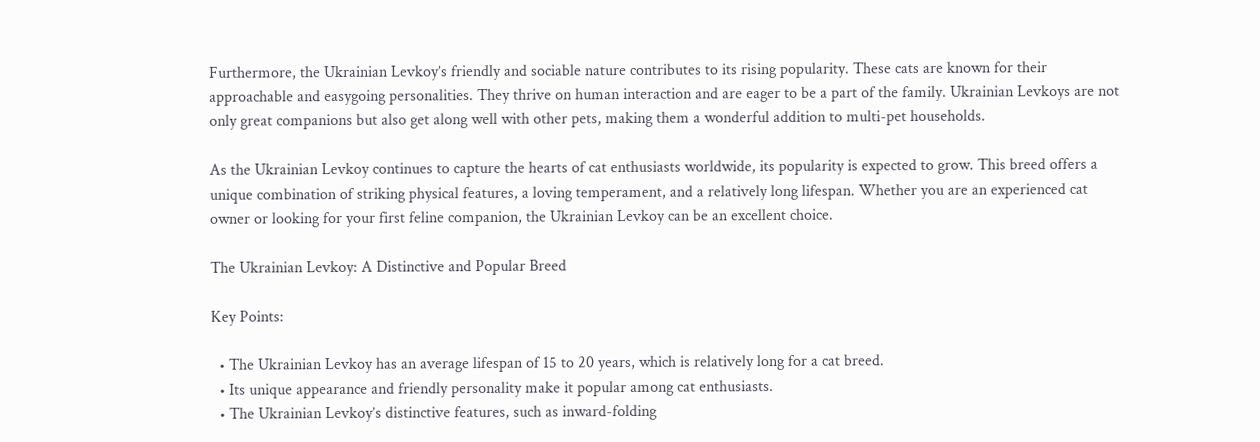Furthermore, the Ukrainian Levkoy’s friendly and sociable nature contributes to its rising popularity. These cats are known for their approachable and easygoing personalities. They thrive on human interaction and are eager to be a part of the family. Ukrainian Levkoys are not only great companions but also get along well with other pets, making them a wonderful addition to multi-pet households.

As the Ukrainian Levkoy continues to capture the hearts of cat enthusiasts worldwide, its popularity is expected to grow. This breed offers a unique combination of striking physical features, a loving temperament, and a relatively long lifespan. Whether you are an experienced cat owner or looking for your first feline companion, the Ukrainian Levkoy can be an excellent choice.

The Ukrainian Levkoy: A Distinctive and Popular Breed

Key Points:

  • The Ukrainian Levkoy has an average lifespan of 15 to 20 years, which is relatively long for a cat breed.
  • Its unique appearance and friendly personality make it popular among cat enthusiasts.
  • The Ukrainian Levkoy’s distinctive features, such as inward-folding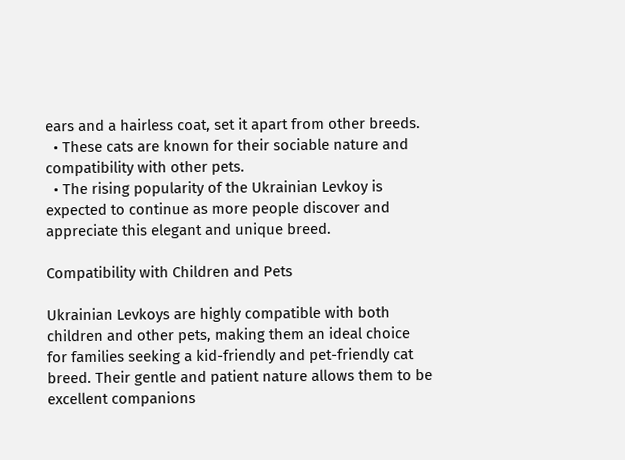ears and a hairless coat, set it apart from other breeds.
  • These cats are known for their sociable nature and compatibility with other pets.
  • The rising popularity of the Ukrainian Levkoy is expected to continue as more people discover and appreciate this elegant and unique breed.

Compatibility with Children and Pets

Ukrainian Levkoys are highly compatible with both children and other pets, making them an ideal choice for families seeking a kid-friendly and pet-friendly cat breed. Their gentle and patient nature allows them to be excellent companions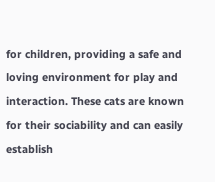for children, providing a safe and loving environment for play and interaction. These cats are known for their sociability and can easily establish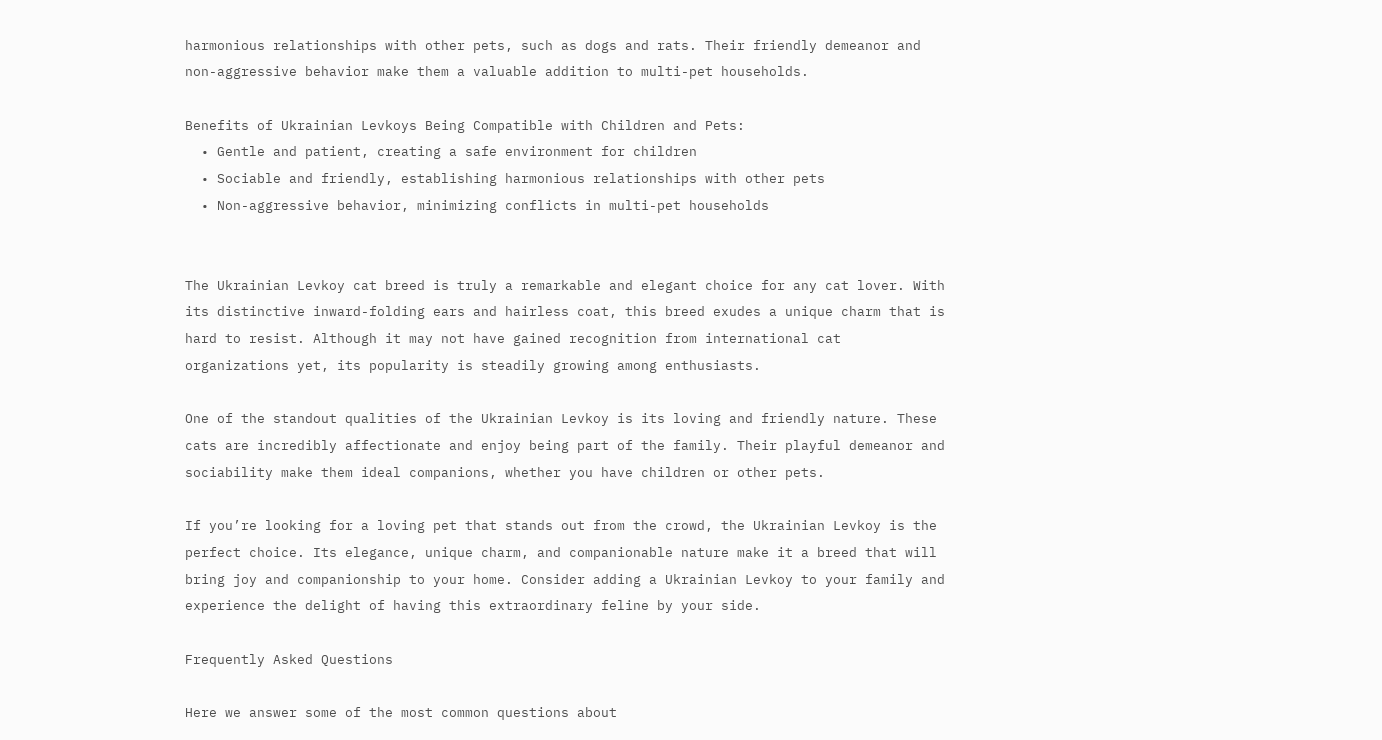harmonious relationships with other pets, such as dogs and rats. Their friendly demeanor and non-aggressive behavior make them a valuable addition to multi-pet households.

Benefits of Ukrainian Levkoys Being Compatible with Children and Pets:
  • Gentle and patient, creating a safe environment for children
  • Sociable and friendly, establishing harmonious relationships with other pets
  • Non-aggressive behavior, minimizing conflicts in multi-pet households


The Ukrainian Levkoy cat breed is truly a remarkable and elegant choice for any cat lover. With its distinctive inward-folding ears and hairless coat, this breed exudes a unique charm that is hard to resist. Although it may not have gained recognition from international cat organizations yet, its popularity is steadily growing among enthusiasts.

One of the standout qualities of the Ukrainian Levkoy is its loving and friendly nature. These cats are incredibly affectionate and enjoy being part of the family. Their playful demeanor and sociability make them ideal companions, whether you have children or other pets.

If you’re looking for a loving pet that stands out from the crowd, the Ukrainian Levkoy is the perfect choice. Its elegance, unique charm, and companionable nature make it a breed that will bring joy and companionship to your home. Consider adding a Ukrainian Levkoy to your family and experience the delight of having this extraordinary feline by your side.

Frequently Asked Questions

Here we answer some of the most common questions about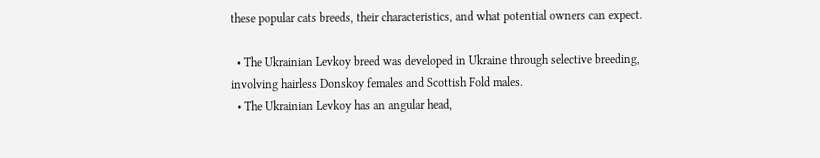these popular cats breeds, their characteristics, and what potential owners can expect.

  • The Ukrainian Levkoy breed was developed in Ukraine through selective breeding, involving hairless Donskoy females and Scottish Fold males.
  • The Ukrainian Levkoy has an angular head,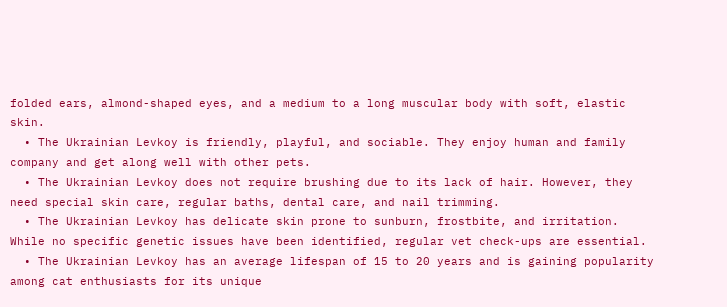folded ears, almond-shaped eyes, and a medium to a long muscular body with soft, elastic skin.
  • The Ukrainian Levkoy is friendly, playful, and sociable. They enjoy human and family company and get along well with other pets.
  • The Ukrainian Levkoy does not require brushing due to its lack of hair. However, they need special skin care, regular baths, dental care, and nail trimming.
  • The Ukrainian Levkoy has delicate skin prone to sunburn, frostbite, and irritation. While no specific genetic issues have been identified, regular vet check-ups are essential.
  • The Ukrainian Levkoy has an average lifespan of 15 to 20 years and is gaining popularity among cat enthusiasts for its unique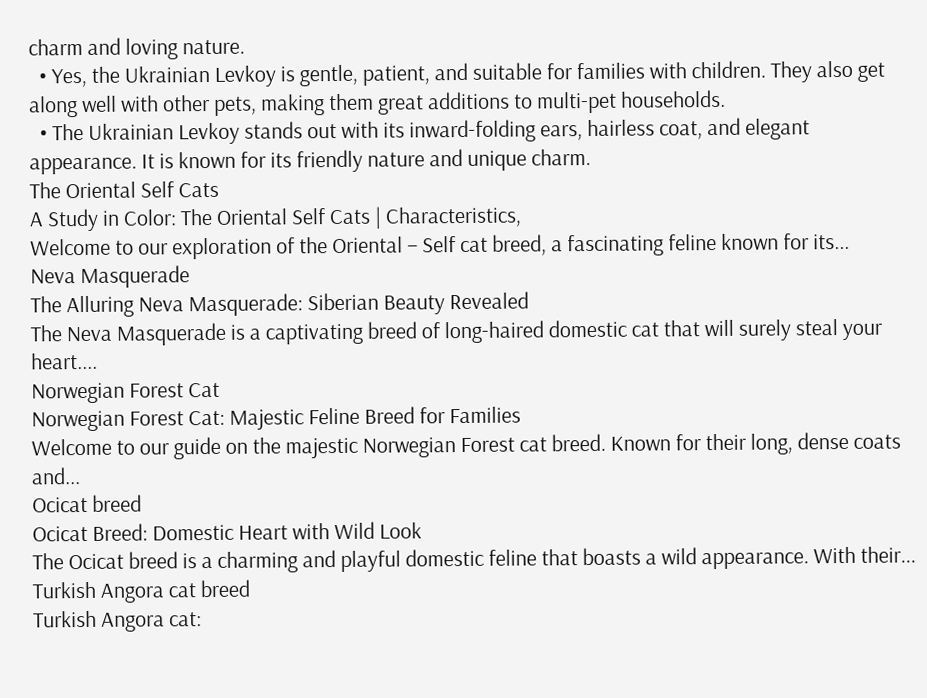charm and loving nature.
  • Yes, the Ukrainian Levkoy is gentle, patient, and suitable for families with children. They also get along well with other pets, making them great additions to multi-pet households.
  • The Ukrainian Levkoy stands out with its inward-folding ears, hairless coat, and elegant appearance. It is known for its friendly nature and unique charm.
The Oriental Self Cats
A Study in Color: The Oriental Self Cats | Characteristics,
Welcome to our exploration of the Oriental – Self cat breed, a fascinating feline known for its...
Neva Masquerade
The Alluring Neva Masquerade: Siberian Beauty Revealed
The Neva Masquerade is a captivating breed of long-haired domestic cat that will surely steal your heart....
Norwegian Forest Cat
Norwegian Forest Cat: Majestic Feline Breed for Families
Welcome to our guide on the majestic Norwegian Forest cat breed. Known for their long, dense coats and...
Ocicat breed
Ocicat Breed: Domestic Heart with Wild Look
The Ocicat breed is a charming and playful domestic feline that boasts a wild appearance. With their...
Turkish Angora cat breed
Turkish Angora cat: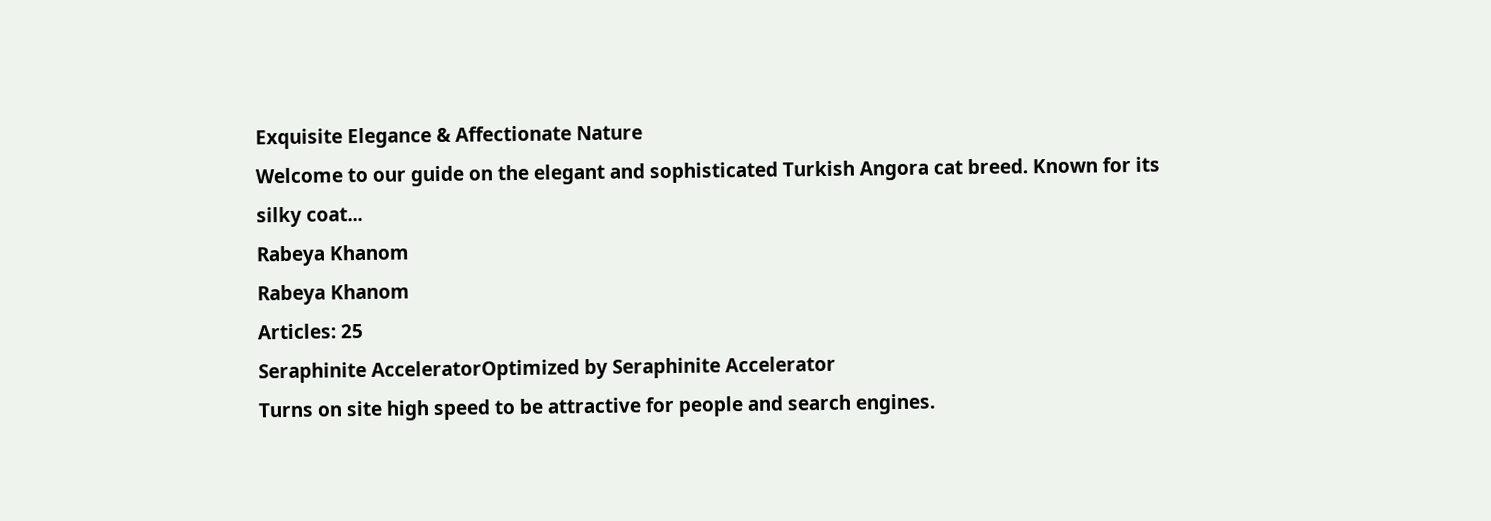Exquisite Elegance & Affectionate Nature
Welcome to our guide on the elegant and sophisticated Turkish Angora cat breed. Known for its silky coat...
Rabeya Khanom
Rabeya Khanom
Articles: 25
Seraphinite AcceleratorOptimized by Seraphinite Accelerator
Turns on site high speed to be attractive for people and search engines.